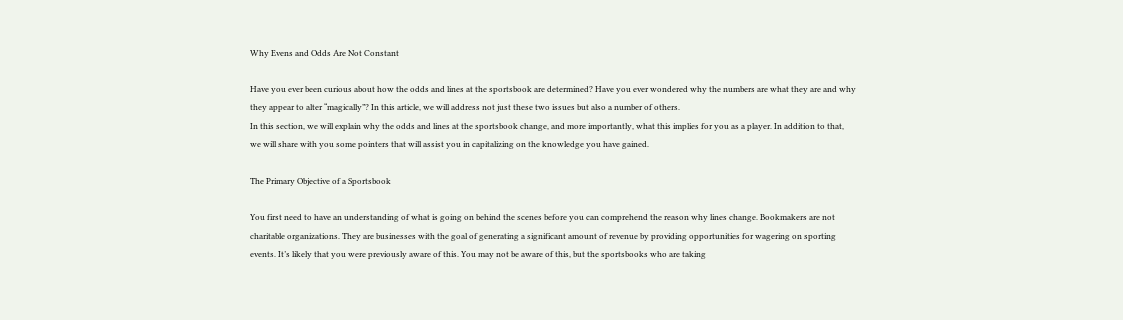Why Evens and Odds Are Not Constant

Have you ever been curious about how the odds and lines at the sportsbook are determined? Have you ever wondered why the numbers are what they are and why they appear to alter “magically”? In this article, we will address not just these two issues but also a number of others.
In this section, we will explain why the odds and lines at the sportsbook change, and more importantly, what this implies for you as a player. In addition to that, we will share with you some pointers that will assist you in capitalizing on the knowledge you have gained.

The Primary Objective of a Sportsbook

You first need to have an understanding of what is going on behind the scenes before you can comprehend the reason why lines change. Bookmakers are not charitable organizations. They are businesses with the goal of generating a significant amount of revenue by providing opportunities for wagering on sporting events. It’s likely that you were previously aware of this. You may not be aware of this, but the sportsbooks who are taking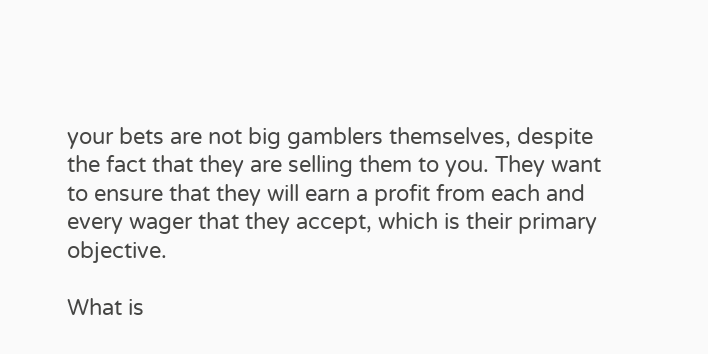your bets are not big gamblers themselves, despite the fact that they are selling them to you. They want to ensure that they will earn a profit from each and every wager that they accept, which is their primary objective.

What is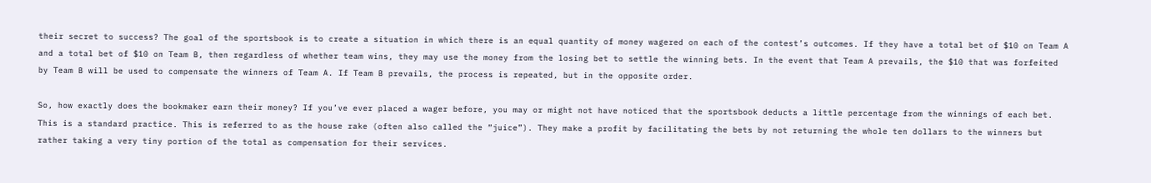their secret to success? The goal of the sportsbook is to create a situation in which there is an equal quantity of money wagered on each of the contest’s outcomes. If they have a total bet of $10 on Team A and a total bet of $10 on Team B, then regardless of whether team wins, they may use the money from the losing bet to settle the winning bets. In the event that Team A prevails, the $10 that was forfeited by Team B will be used to compensate the winners of Team A. If Team B prevails, the process is repeated, but in the opposite order.

So, how exactly does the bookmaker earn their money? If you’ve ever placed a wager before, you may or might not have noticed that the sportsbook deducts a little percentage from the winnings of each bet. This is a standard practice. This is referred to as the house rake (often also called the “juice”). They make a profit by facilitating the bets by not returning the whole ten dollars to the winners but rather taking a very tiny portion of the total as compensation for their services.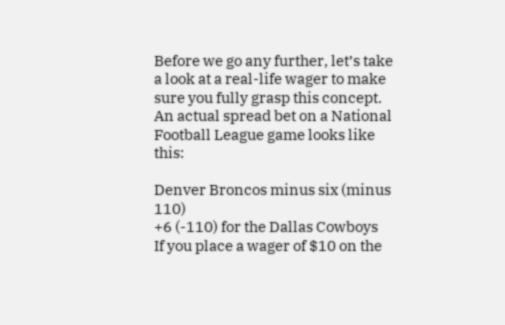Before we go any further, let’s take a look at a real-life wager to make sure you fully grasp this concept.
An actual spread bet on a National Football League game looks like this:

Denver Broncos minus six (minus 110)
+6 (-110) for the Dallas Cowboys
If you place a wager of $10 on the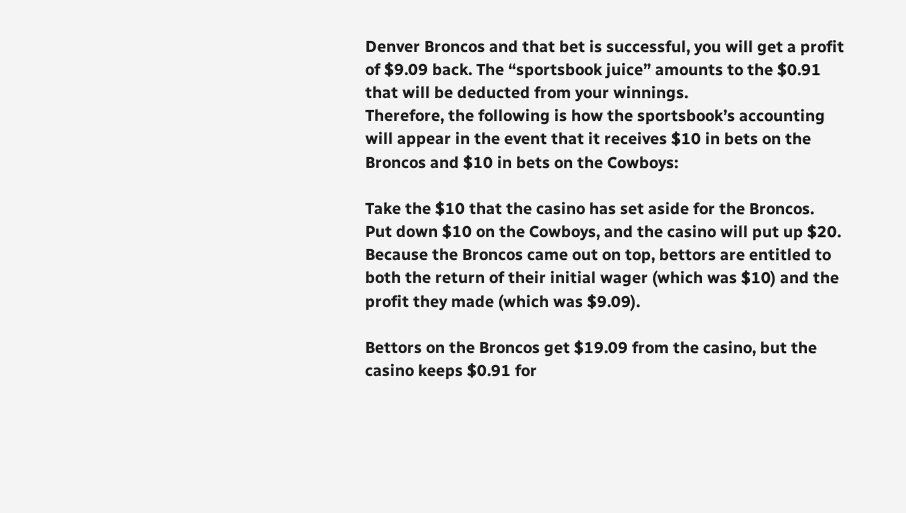Denver Broncos and that bet is successful, you will get a profit of $9.09 back. The “sportsbook juice” amounts to the $0.91 that will be deducted from your winnings.
Therefore, the following is how the sportsbook’s accounting will appear in the event that it receives $10 in bets on the Broncos and $10 in bets on the Cowboys:

Take the $10 that the casino has set aside for the Broncos.
Put down $10 on the Cowboys, and the casino will put up $20.
Because the Broncos came out on top, bettors are entitled to both the return of their initial wager (which was $10) and the profit they made (which was $9.09).

Bettors on the Broncos get $19.09 from the casino, but the casino keeps $0.91 for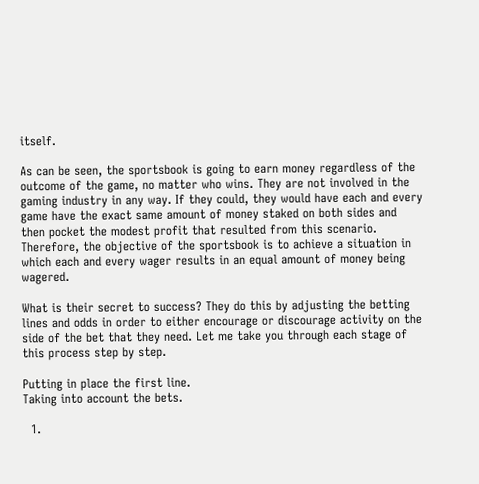itself.

As can be seen, the sportsbook is going to earn money regardless of the outcome of the game, no matter who wins. They are not involved in the gaming industry in any way. If they could, they would have each and every game have the exact same amount of money staked on both sides and then pocket the modest profit that resulted from this scenario. Therefore, the objective of the sportsbook is to achieve a situation in which each and every wager results in an equal amount of money being wagered.

What is their secret to success? They do this by adjusting the betting lines and odds in order to either encourage or discourage activity on the side of the bet that they need. Let me take you through each stage of this process step by step.

Putting in place the first line.
Taking into account the bets.

  1.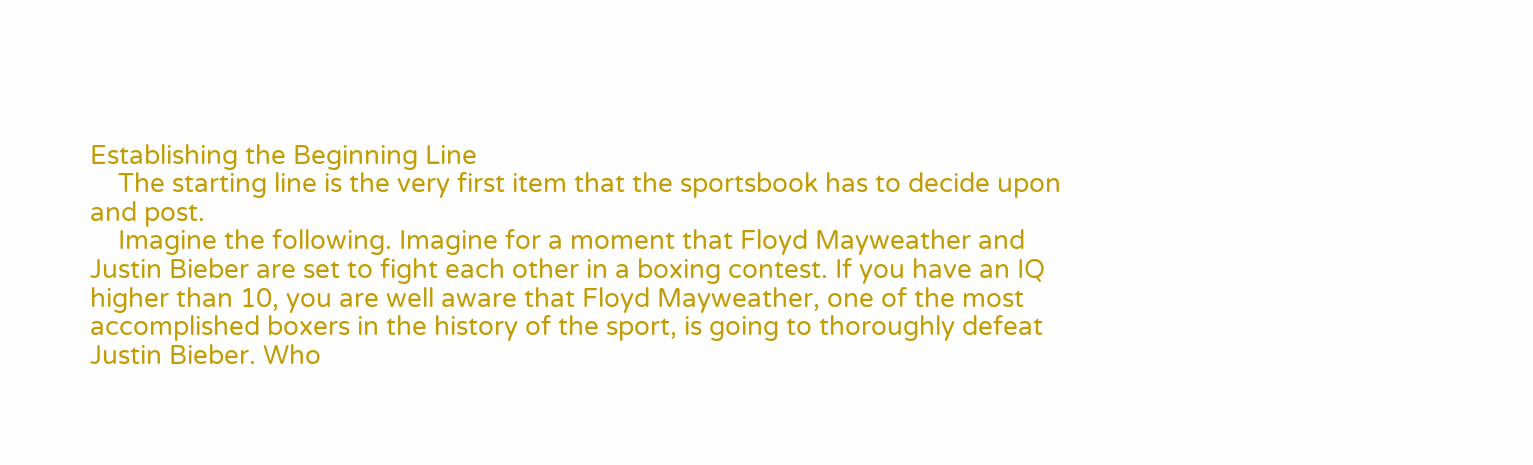Establishing the Beginning Line
    The starting line is the very first item that the sportsbook has to decide upon and post.
    Imagine the following. Imagine for a moment that Floyd Mayweather and Justin Bieber are set to fight each other in a boxing contest. If you have an IQ higher than 10, you are well aware that Floyd Mayweather, one of the most accomplished boxers in the history of the sport, is going to thoroughly defeat Justin Bieber. Who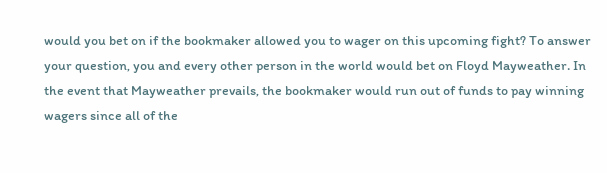would you bet on if the bookmaker allowed you to wager on this upcoming fight? To answer your question, you and every other person in the world would bet on Floyd Mayweather. In the event that Mayweather prevails, the bookmaker would run out of funds to pay winning wagers since all of the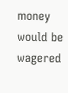money would be wagered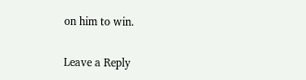on him to win.

Leave a Reply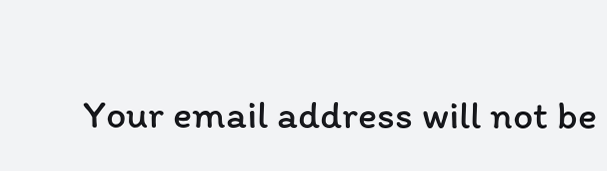Your email address will not be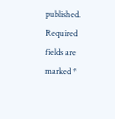published. Required fields are marked *